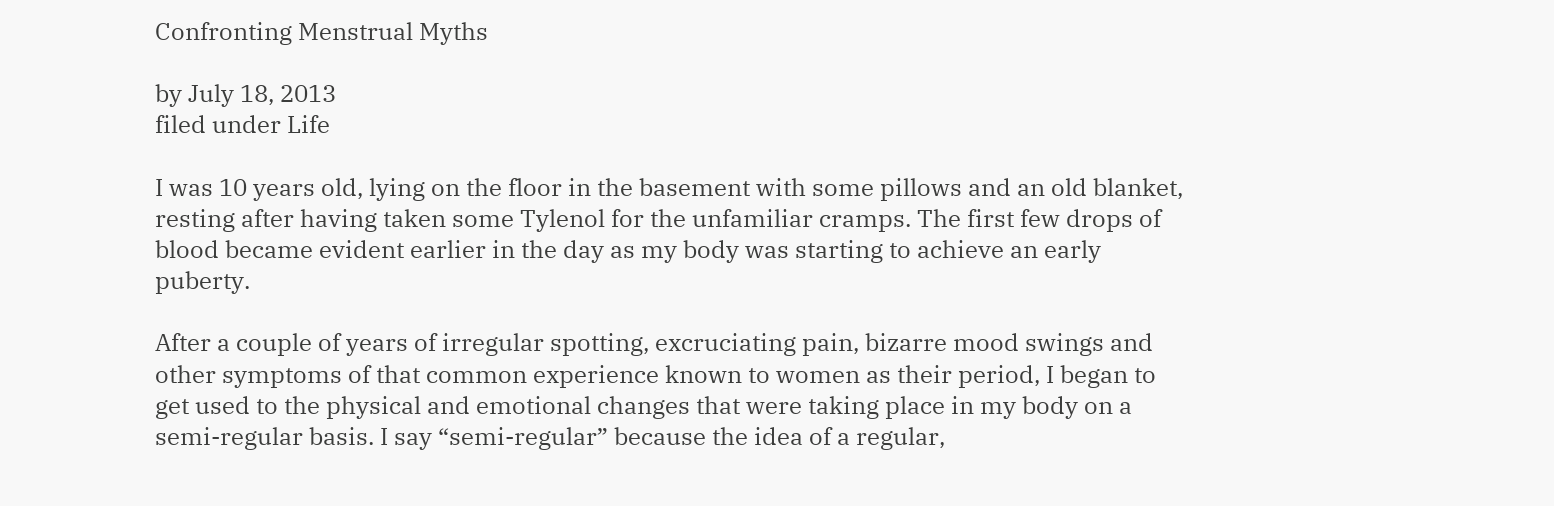Confronting Menstrual Myths

by July 18, 2013
filed under Life

I was 10 years old, lying on the floor in the basement with some pillows and an old blanket, resting after having taken some Tylenol for the unfamiliar cramps. The first few drops of blood became evident earlier in the day as my body was starting to achieve an early puberty.

After a couple of years of irregular spotting, excruciating pain, bizarre mood swings and other symptoms of that common experience known to women as their period, I began to get used to the physical and emotional changes that were taking place in my body on a semi-regular basis. I say “semi-regular” because the idea of a regular,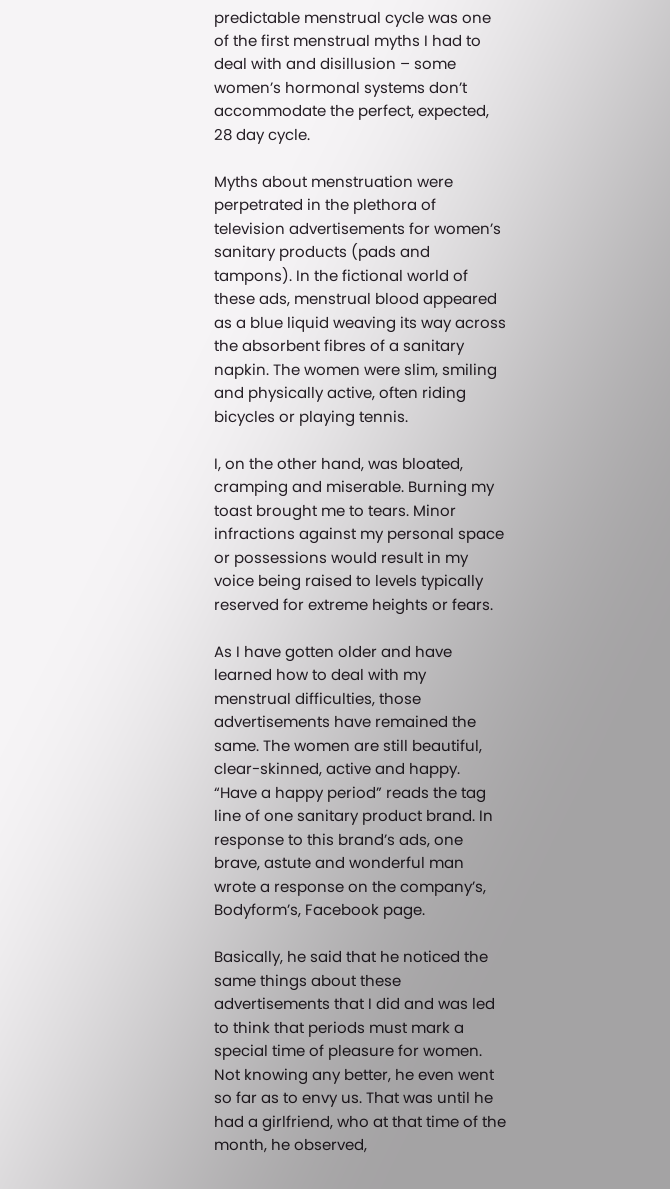predictable menstrual cycle was one of the first menstrual myths I had to deal with and disillusion – some women’s hormonal systems don’t accommodate the perfect, expected, 28 day cycle.

Myths about menstruation were perpetrated in the plethora of television advertisements for women’s sanitary products (pads and tampons). In the fictional world of these ads, menstrual blood appeared as a blue liquid weaving its way across the absorbent fibres of a sanitary napkin. The women were slim, smiling and physically active, often riding bicycles or playing tennis.

I, on the other hand, was bloated, cramping and miserable. Burning my toast brought me to tears. Minor infractions against my personal space or possessions would result in my voice being raised to levels typically reserved for extreme heights or fears.

As I have gotten older and have learned how to deal with my menstrual difficulties, those advertisements have remained the same. The women are still beautiful, clear-skinned, active and happy. “Have a happy period” reads the tag line of one sanitary product brand. In response to this brand’s ads, one brave, astute and wonderful man wrote a response on the company’s, Bodyform’s, Facebook page.

Basically, he said that he noticed the same things about these advertisements that I did and was led to think that periods must mark a special time of pleasure for women. Not knowing any better, he even went so far as to envy us. That was until he had a girlfriend, who at that time of the month, he observed,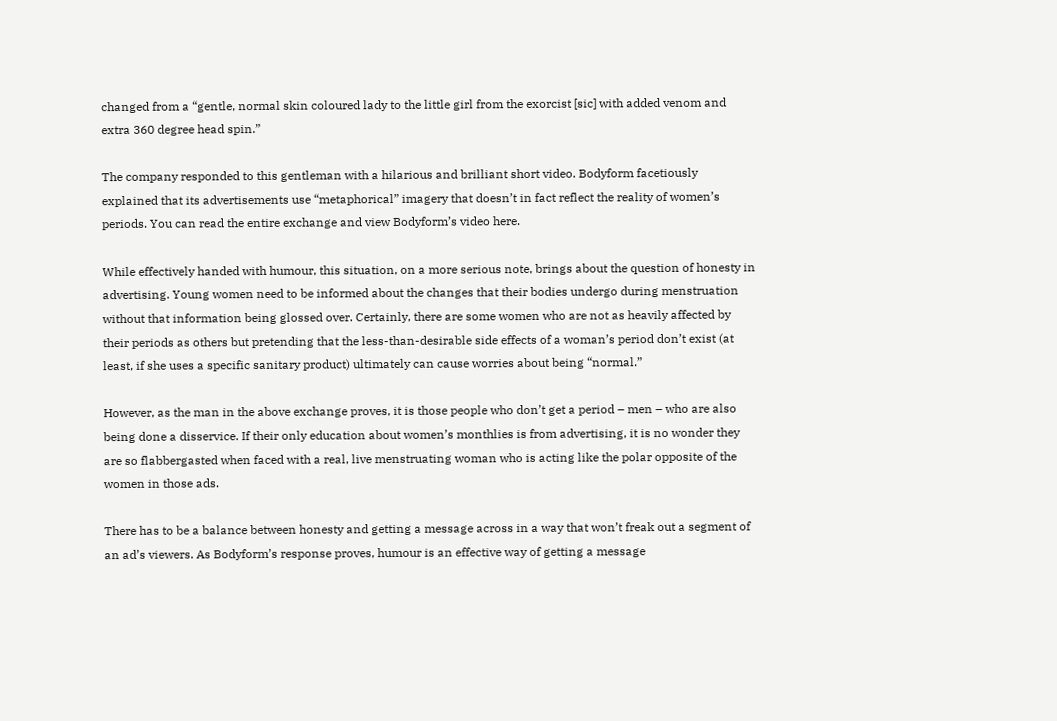changed from a “gentle, normal skin coloured lady to the little girl from the exorcist [sic] with added venom and extra 360 degree head spin.”

The company responded to this gentleman with a hilarious and brilliant short video. Bodyform facetiously explained that its advertisements use “metaphorical” imagery that doesn’t in fact reflect the reality of women’s periods. You can read the entire exchange and view Bodyform’s video here.

While effectively handed with humour, this situation, on a more serious note, brings about the question of honesty in advertising. Young women need to be informed about the changes that their bodies undergo during menstruation without that information being glossed over. Certainly, there are some women who are not as heavily affected by their periods as others but pretending that the less-than-desirable side effects of a woman’s period don’t exist (at least, if she uses a specific sanitary product) ultimately can cause worries about being “normal.”

However, as the man in the above exchange proves, it is those people who don’t get a period – men – who are also being done a disservice. If their only education about women’s monthlies is from advertising, it is no wonder they are so flabbergasted when faced with a real, live menstruating woman who is acting like the polar opposite of the women in those ads.

There has to be a balance between honesty and getting a message across in a way that won’t freak out a segment of an ad’s viewers. As Bodyform’s response proves, humour is an effective way of getting a message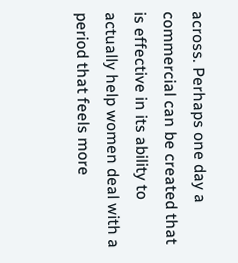across. Perhaps one day a commercial can be created that is effective in its ability to actually help women deal with a period that feels more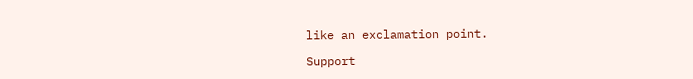like an exclamation point.

Support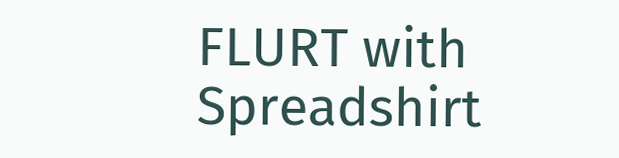FLURT with Spreadshirt